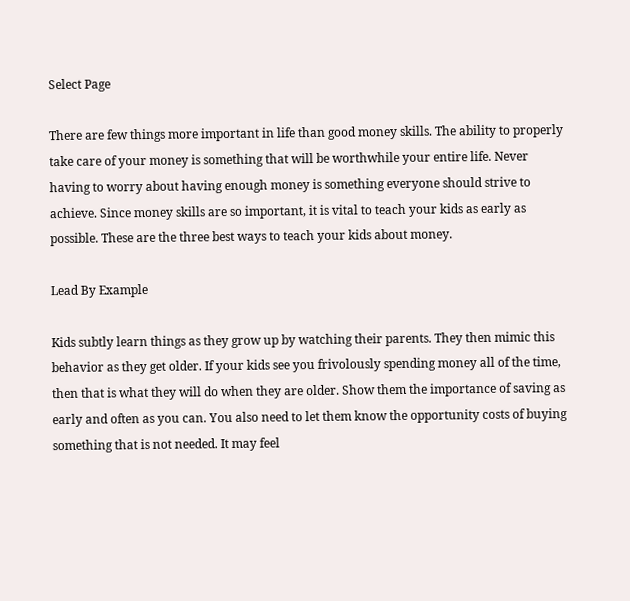Select Page

There are few things more important in life than good money skills. The ability to properly take care of your money is something that will be worthwhile your entire life. Never having to worry about having enough money is something everyone should strive to achieve. Since money skills are so important, it is vital to teach your kids as early as possible. These are the three best ways to teach your kids about money.

Lead By Example

Kids subtly learn things as they grow up by watching their parents. They then mimic this behavior as they get older. If your kids see you frivolously spending money all of the time, then that is what they will do when they are older. Show them the importance of saving as early and often as you can. You also need to let them know the opportunity costs of buying something that is not needed. It may feel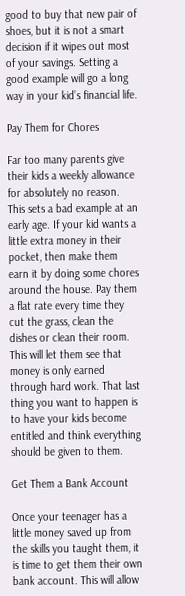good to buy that new pair of shoes, but it is not a smart decision if it wipes out most of your savings. Setting a good example will go a long way in your kid’s financial life.

Pay Them for Chores

Far too many parents give their kids a weekly allowance for absolutely no reason. This sets a bad example at an early age. If your kid wants a little extra money in their pocket, then make them earn it by doing some chores around the house. Pay them a flat rate every time they cut the grass, clean the dishes or clean their room. This will let them see that money is only earned through hard work. That last thing you want to happen is to have your kids become entitled and think everything should be given to them.

Get Them a Bank Account

Once your teenager has a little money saved up from the skills you taught them, it is time to get them their own bank account. This will allow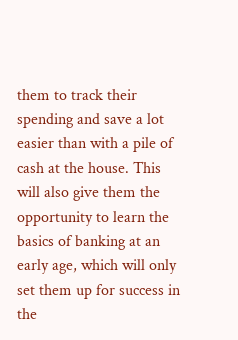them to track their spending and save a lot easier than with a pile of cash at the house. This will also give them the opportunity to learn the basics of banking at an early age, which will only set them up for success in the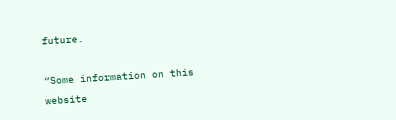future.

“Some information on this website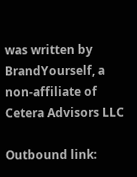was written by BrandYourself, a non-affiliate of Cetera Advisors LLC

Outbound link: